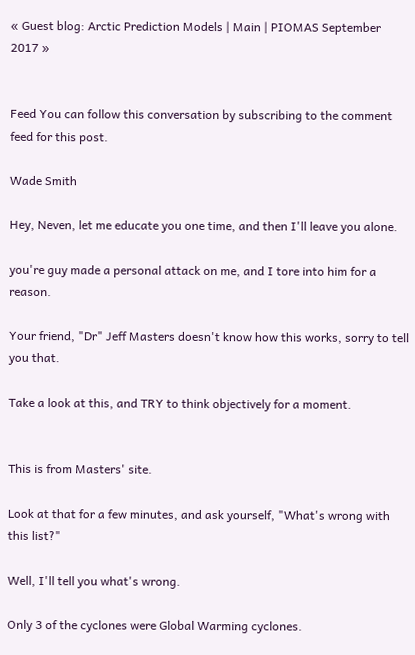« Guest blog: Arctic Prediction Models | Main | PIOMAS September 2017 »


Feed You can follow this conversation by subscribing to the comment feed for this post.

Wade Smith

Hey, Neven, let me educate you one time, and then I'll leave you alone.

you're guy made a personal attack on me, and I tore into him for a reason.

Your friend, "Dr" Jeff Masters doesn't know how this works, sorry to tell you that.

Take a look at this, and TRY to think objectively for a moment.


This is from Masters' site.

Look at that for a few minutes, and ask yourself, "What's wrong with this list?"

Well, I'll tell you what's wrong.

Only 3 of the cyclones were Global Warming cyclones.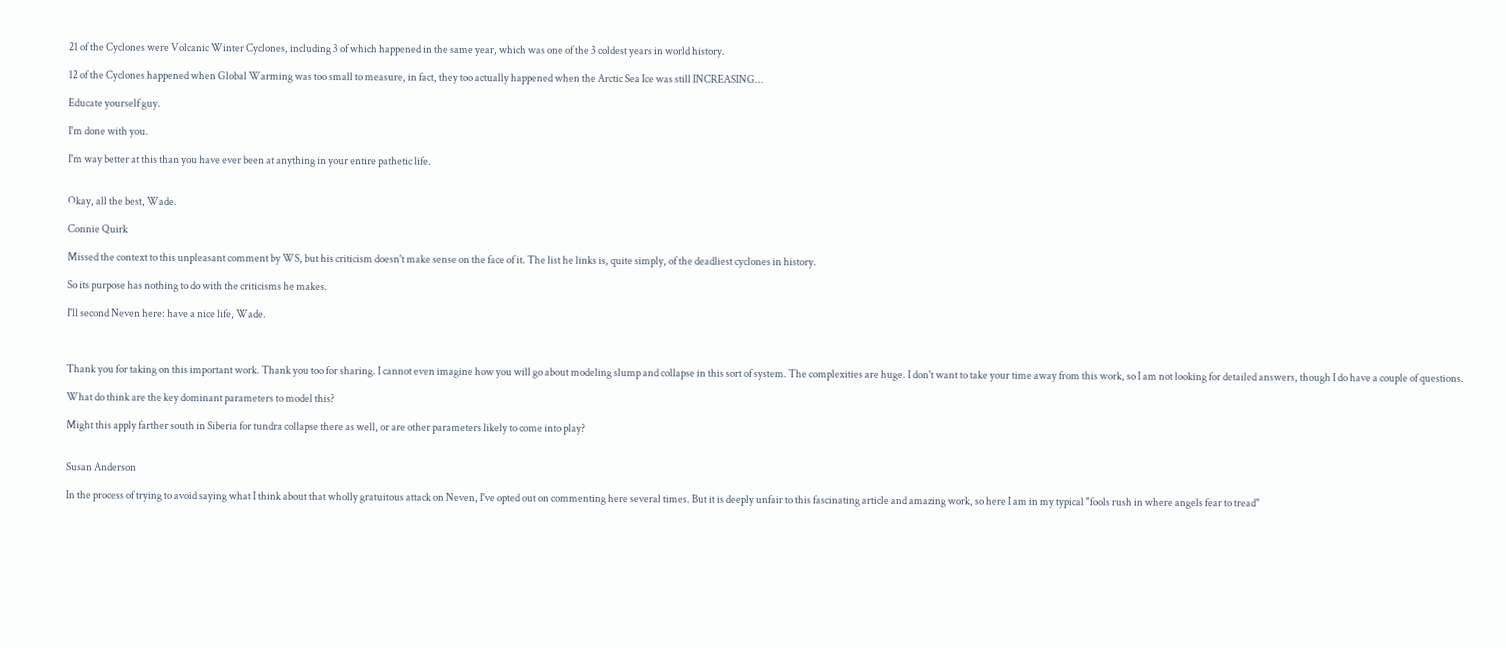21 of the Cyclones were Volcanic Winter Cyclones, including 3 of which happened in the same year, which was one of the 3 coldest years in world history.

12 of the Cyclones happened when Global Warming was too small to measure, in fact, they too actually happened when the Arctic Sea Ice was still INCREASING...

Educate yourself guy.

I'm done with you.

I'm way better at this than you have ever been at anything in your entire pathetic life.


Okay, all the best, Wade.

Connie Quirk

Missed the context to this unpleasant comment by WS, but his criticism doesn't make sense on the face of it. The list he links is, quite simply, of the deadliest cyclones in history.

So its purpose has nothing to do with the criticisms he makes.

I'll second Neven here: have a nice life, Wade.



Thank you for taking on this important work. Thank you too for sharing. I cannot even imagine how you will go about modeling slump and collapse in this sort of system. The complexities are huge. I don't want to take your time away from this work, so I am not looking for detailed answers, though I do have a couple of questions.

What do think are the key dominant parameters to model this?

Might this apply farther south in Siberia for tundra collapse there as well, or are other parameters likely to come into play?


Susan Anderson

In the process of trying to avoid saying what I think about that wholly gratuitous attack on Neven, I've opted out on commenting here several times. But it is deeply unfair to this fascinating article and amazing work, so here I am in my typical "fools rush in where angels fear to tread"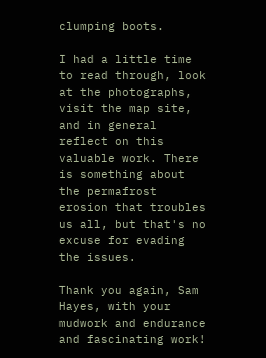clumping boots.

I had a little time to read through, look at the photographs, visit the map site, and in general reflect on this valuable work. There is something about the permafrost erosion that troubles us all, but that's no excuse for evading the issues.

Thank you again, Sam Hayes, with your mudwork and endurance and fascinating work!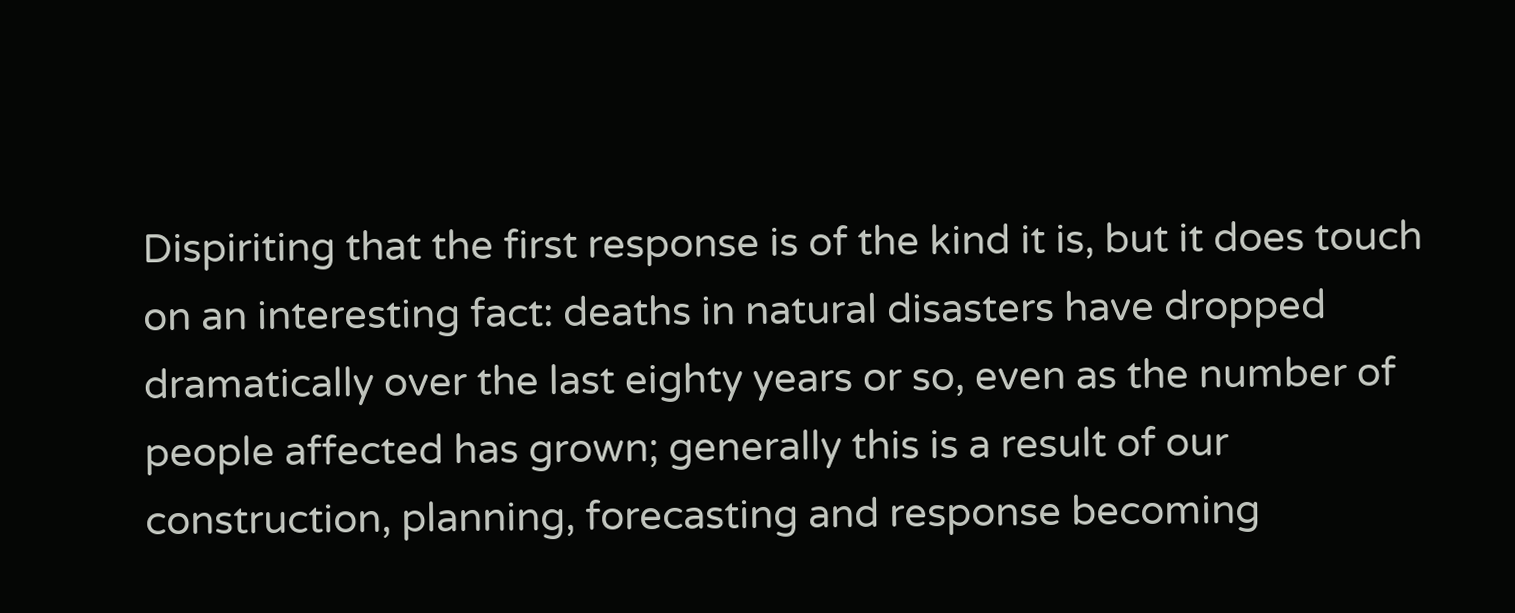Dispiriting that the first response is of the kind it is, but it does touch on an interesting fact: deaths in natural disasters have dropped dramatically over the last eighty years or so, even as the number of people affected has grown; generally this is a result of our construction, planning, forecasting and response becoming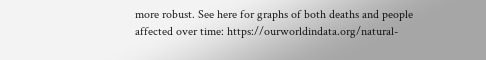more robust. See here for graphs of both deaths and people affected over time: https://ourworldindata.org/natural-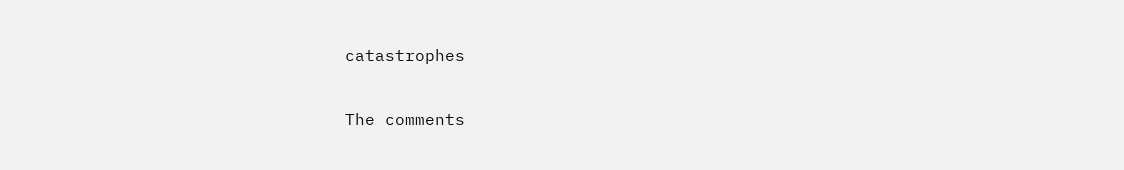catastrophes

The comments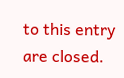to this entry are closed.